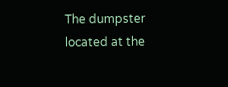The dumpster located at the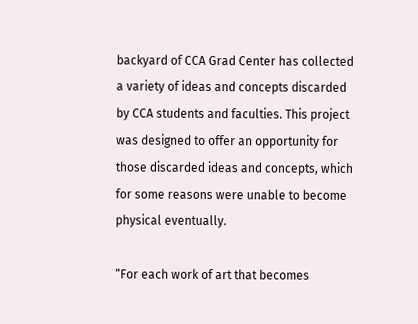backyard of CCA Grad Center has collected a variety of ideas and concepts discarded by CCA students and faculties. This project was designed to offer an opportunity for those discarded ideas and concepts, which for some reasons were unable to become physical eventually.

“For each work of art that becomes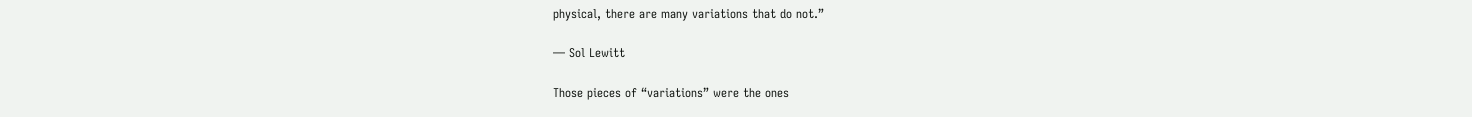physical, there are many variations that do not.”

— Sol Lewitt

Those pieces of “variations” were the ones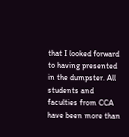that I looked forward to having presented in the dumpster. All students and faculties from CCA have been more than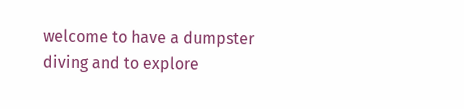welcome to have a dumpster diving and to explore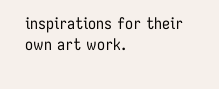inspirations for their own art work.